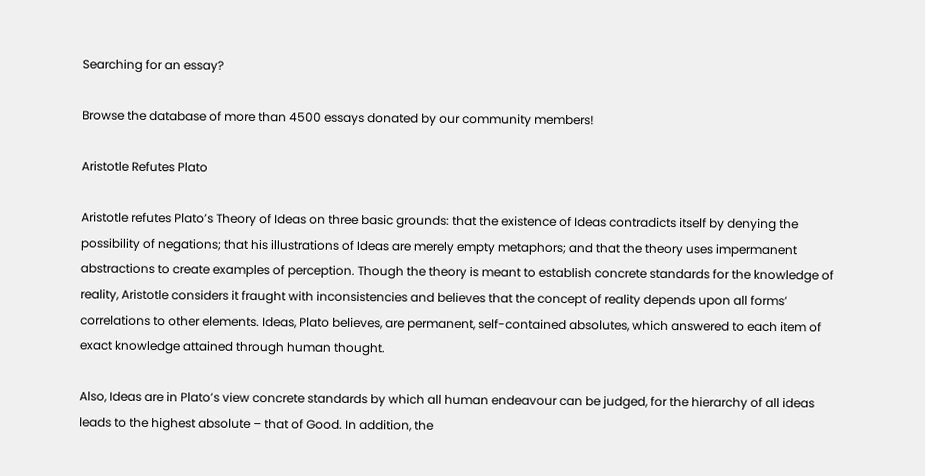Searching for an essay?

Browse the database of more than 4500 essays donated by our community members!

Aristotle Refutes Plato

Aristotle refutes Plato’s Theory of Ideas on three basic grounds: that the existence of Ideas contradicts itself by denying the possibility of negations; that his illustrations of Ideas are merely empty metaphors; and that the theory uses impermanent abstractions to create examples of perception. Though the theory is meant to establish concrete standards for the knowledge of reality, Aristotle considers it fraught with inconsistencies and believes that the concept of reality depends upon all forms’ correlations to other elements. Ideas, Plato believes, are permanent, self-contained absolutes, which answered to each item of exact knowledge attained through human thought.

Also, Ideas are in Plato’s view concrete standards by which all human endeavour can be judged, for the hierarchy of all ideas leads to the highest absolute – that of Good. In addition, the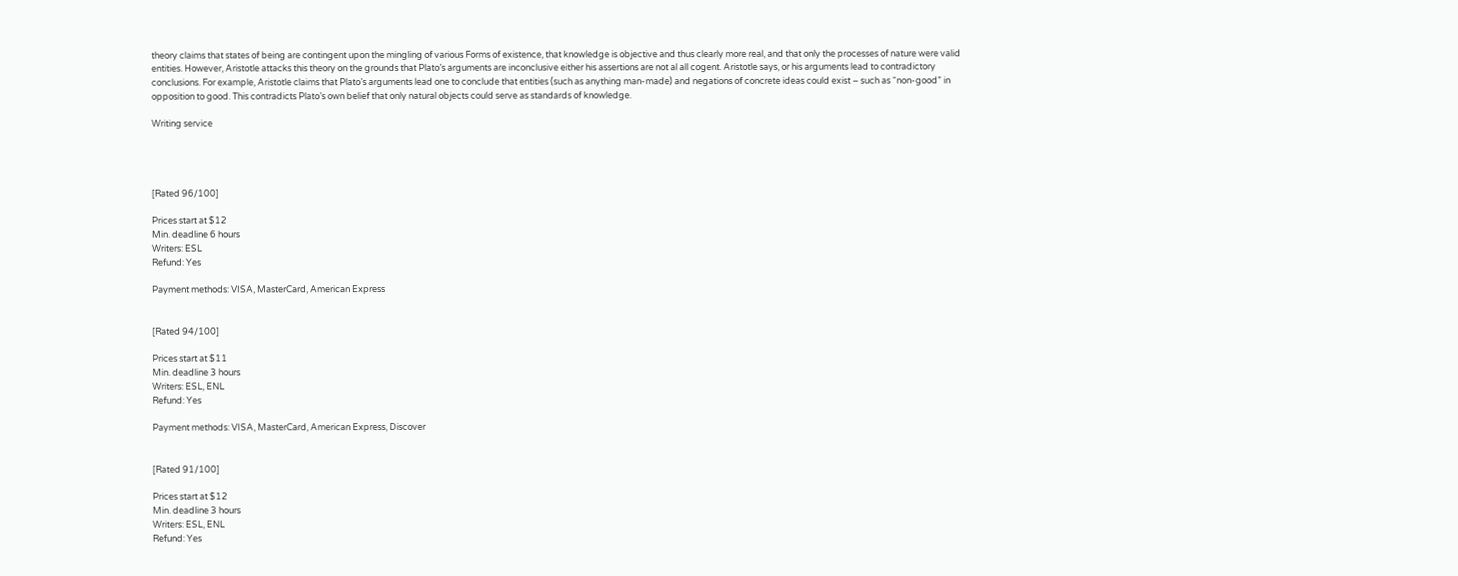theory claims that states of being are contingent upon the mingling of various Forms of existence, that knowledge is objective and thus clearly more real, and that only the processes of nature were valid entities. However, Aristotle attacks this theory on the grounds that Plato’s arguments are inconclusive either his assertions are not al all cogent. Aristotle says, or his arguments lead to contradictory conclusions. For example, Aristotle claims that Plato’s arguments lead one to conclude that entities (such as anything man-made) and negations of concrete ideas could exist – such as “non-good” in opposition to good. This contradicts Plato’s own belief that only natural objects could serve as standards of knowledge.

Writing service




[Rated 96/100]

Prices start at $12
Min. deadline 6 hours
Writers: ESL
Refund: Yes

Payment methods: VISA, MasterCard, American Express


[Rated 94/100]

Prices start at $11
Min. deadline 3 hours
Writers: ESL, ENL
Refund: Yes

Payment methods: VISA, MasterCard, American Express, Discover


[Rated 91/100]

Prices start at $12
Min. deadline 3 hours
Writers: ESL, ENL
Refund: Yes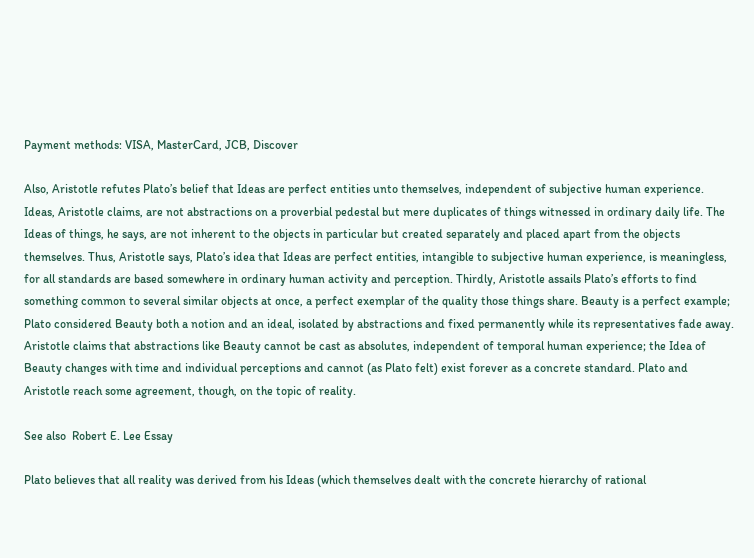Payment methods: VISA, MasterCard, JCB, Discover

Also, Aristotle refutes Plato’s belief that Ideas are perfect entities unto themselves, independent of subjective human experience. Ideas, Aristotle claims, are not abstractions on a proverbial pedestal but mere duplicates of things witnessed in ordinary daily life. The Ideas of things, he says, are not inherent to the objects in particular but created separately and placed apart from the objects themselves. Thus, Aristotle says, Plato’s idea that Ideas are perfect entities, intangible to subjective human experience, is meaningless, for all standards are based somewhere in ordinary human activity and perception. Thirdly, Aristotle assails Plato’s efforts to find something common to several similar objects at once, a perfect exemplar of the quality those things share. Beauty is a perfect example; Plato considered Beauty both a notion and an ideal, isolated by abstractions and fixed permanently while its representatives fade away. Aristotle claims that abstractions like Beauty cannot be cast as absolutes, independent of temporal human experience; the Idea of Beauty changes with time and individual perceptions and cannot (as Plato felt) exist forever as a concrete standard. Plato and Aristotle reach some agreement, though, on the topic of reality.

See also  Robert E. Lee Essay

Plato believes that all reality was derived from his Ideas (which themselves dealt with the concrete hierarchy of rational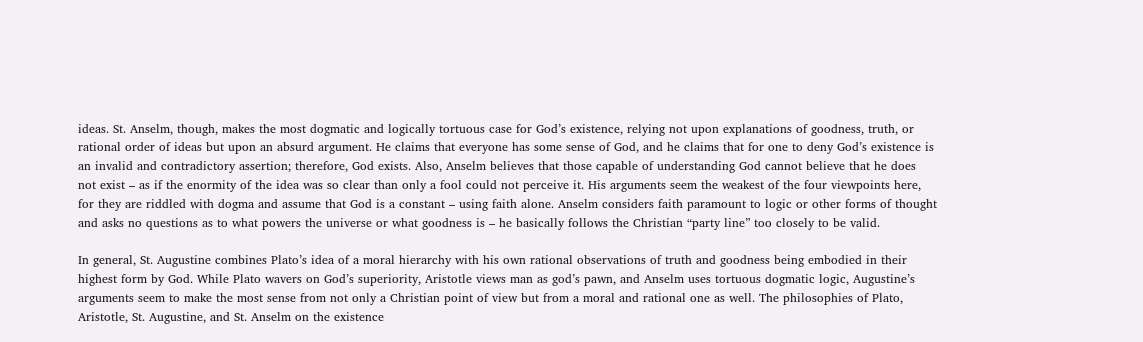ideas. St. Anselm, though, makes the most dogmatic and logically tortuous case for God’s existence, relying not upon explanations of goodness, truth, or rational order of ideas but upon an absurd argument. He claims that everyone has some sense of God, and he claims that for one to deny God’s existence is an invalid and contradictory assertion; therefore, God exists. Also, Anselm believes that those capable of understanding God cannot believe that he does not exist – as if the enormity of the idea was so clear than only a fool could not perceive it. His arguments seem the weakest of the four viewpoints here, for they are riddled with dogma and assume that God is a constant – using faith alone. Anselm considers faith paramount to logic or other forms of thought and asks no questions as to what powers the universe or what goodness is – he basically follows the Christian “party line” too closely to be valid.

In general, St. Augustine combines Plato’s idea of a moral hierarchy with his own rational observations of truth and goodness being embodied in their highest form by God. While Plato wavers on God’s superiority, Aristotle views man as god’s pawn, and Anselm uses tortuous dogmatic logic, Augustine’s arguments seem to make the most sense from not only a Christian point of view but from a moral and rational one as well. The philosophies of Plato, Aristotle, St. Augustine, and St. Anselm on the existence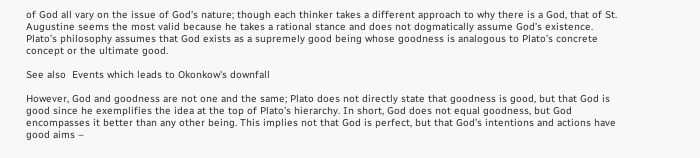of God all vary on the issue of God’s nature; though each thinker takes a different approach to why there is a God, that of St. Augustine seems the most valid because he takes a rational stance and does not dogmatically assume God’s existence. Plato’s philosophy assumes that God exists as a supremely good being whose goodness is analogous to Plato’s concrete concept or the ultimate good.

See also  Events which leads to Okonkow's downfall

However, God and goodness are not one and the same; Plato does not directly state that goodness is good, but that God is good since he exemplifies the idea at the top of Plato’s hierarchy. In short, God does not equal goodness, but God encompasses it better than any other being. This implies not that God is perfect, but that God’s intentions and actions have good aims –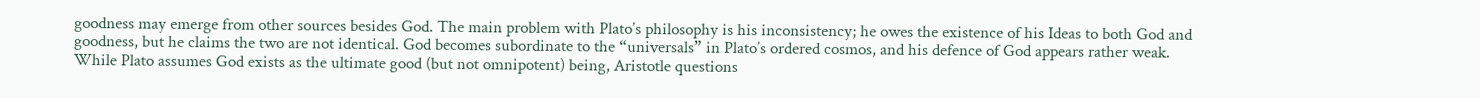goodness may emerge from other sources besides God. The main problem with Plato’s philosophy is his inconsistency; he owes the existence of his Ideas to both God and goodness, but he claims the two are not identical. God becomes subordinate to the “universals” in Plato’s ordered cosmos, and his defence of God appears rather weak. While Plato assumes God exists as the ultimate good (but not omnipotent) being, Aristotle questions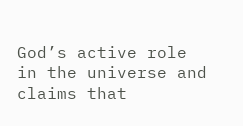God’s active role in the universe and claims that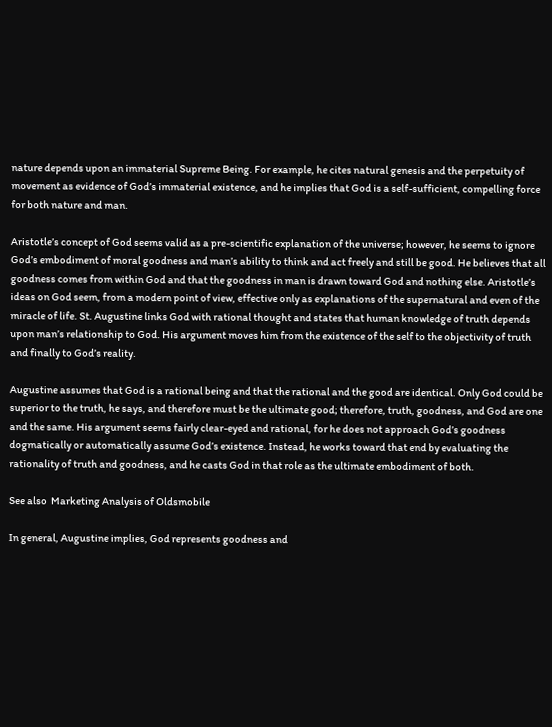nature depends upon an immaterial Supreme Being. For example, he cites natural genesis and the perpetuity of movement as evidence of God’s immaterial existence, and he implies that God is a self-sufficient, compelling force for both nature and man.

Aristotle’s concept of God seems valid as a pre-scientific explanation of the universe; however, he seems to ignore God’s embodiment of moral goodness and man’s ability to think and act freely and still be good. He believes that all goodness comes from within God and that the goodness in man is drawn toward God and nothing else. Aristotle’s ideas on God seem, from a modern point of view, effective only as explanations of the supernatural and even of the miracle of life. St. Augustine links God with rational thought and states that human knowledge of truth depends upon man’s relationship to God. His argument moves him from the existence of the self to the objectivity of truth and finally to God’s reality.

Augustine assumes that God is a rational being and that the rational and the good are identical. Only God could be superior to the truth, he says, and therefore must be the ultimate good; therefore, truth, goodness, and God are one and the same. His argument seems fairly clear-eyed and rational, for he does not approach God’s goodness dogmatically or automatically assume God’s existence. Instead, he works toward that end by evaluating the rationality of truth and goodness, and he casts God in that role as the ultimate embodiment of both.

See also  Marketing Analysis of Oldsmobile

In general, Augustine implies, God represents goodness and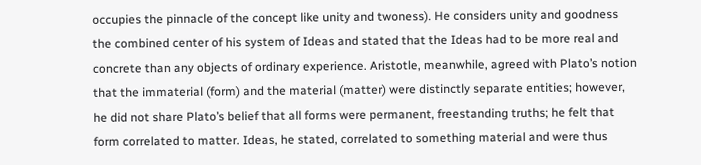occupies the pinnacle of the concept like unity and twoness). He considers unity and goodness the combined center of his system of Ideas and stated that the Ideas had to be more real and concrete than any objects of ordinary experience. Aristotle, meanwhile, agreed with Plato’s notion that the immaterial (form) and the material (matter) were distinctly separate entities; however, he did not share Plato’s belief that all forms were permanent, freestanding truths; he felt that form correlated to matter. Ideas, he stated, correlated to something material and were thus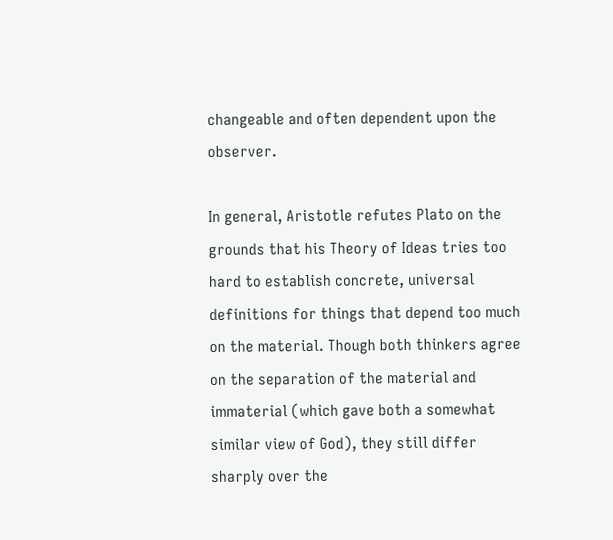changeable and often dependent upon the observer.

In general, Aristotle refutes Plato on the grounds that his Theory of Ideas tries too hard to establish concrete, universal definitions for things that depend too much on the material. Though both thinkers agree on the separation of the material and immaterial (which gave both a somewhat similar view of God), they still differ sharply over the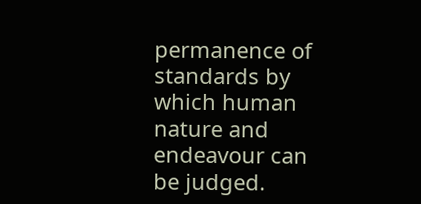permanence of standards by which human nature and endeavour can be judged.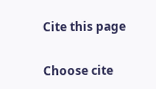Cite this page

Choose cite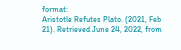format:
Aristotle Refutes Plato. (2021, Feb 21). Retrieved June 24, 2022, from